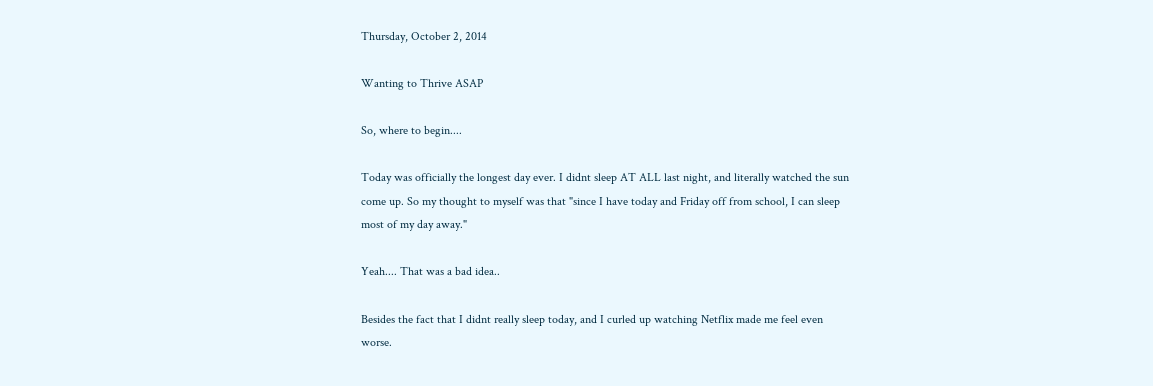Thursday, October 2, 2014

Wanting to Thrive ASAP

So, where to begin....

Today was officially the longest day ever. I didnt sleep AT ALL last night, and literally watched the sun come up. So my thought to myself was that "since I have today and Friday off from school, I can sleep most of my day away."

Yeah.... That was a bad idea..

Besides the fact that I didnt really sleep today, and I curled up watching Netflix made me feel even worse.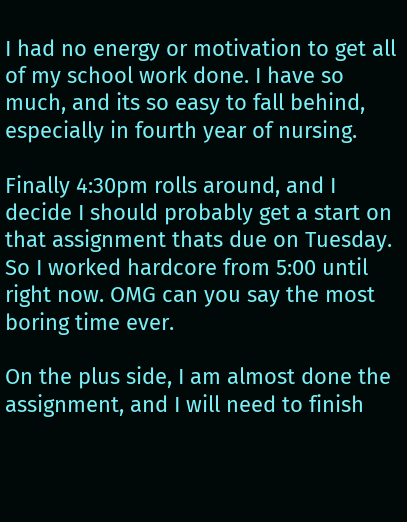I had no energy or motivation to get all of my school work done. I have so much, and its so easy to fall behind, especially in fourth year of nursing.

Finally 4:30pm rolls around, and I decide I should probably get a start on that assignment thats due on Tuesday. So I worked hardcore from 5:00 until right now. OMG can you say the most boring time ever.

On the plus side, I am almost done the assignment, and I will need to finish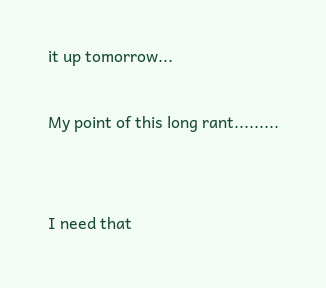it up tomorrow...

My point of this long rant.........


I need that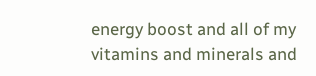energy boost and all of my vitamins and minerals and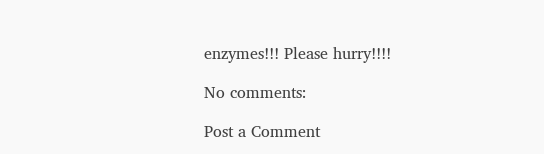enzymes!!! Please hurry!!!!

No comments:

Post a Comment